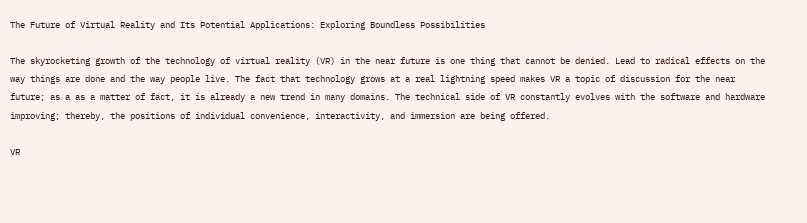The Future of Virtual Reality and Its Potential Applications: Exploring Boundless Possibilities

The skyrocketing growth of the technology of virtual reality (VR) in the near future is one thing that cannot be denied. Lead to radical effects on the way things are done and the way people live. The fact that technology grows at a real lightning speed makes VR a topic of discussion for the near future; as a as a matter of fact, it is already a new trend in many domains. The technical side of VR constantly evolves with the software and hardware improving; thereby, the positions of individual convenience, interactivity, and immersion are being offered.

VR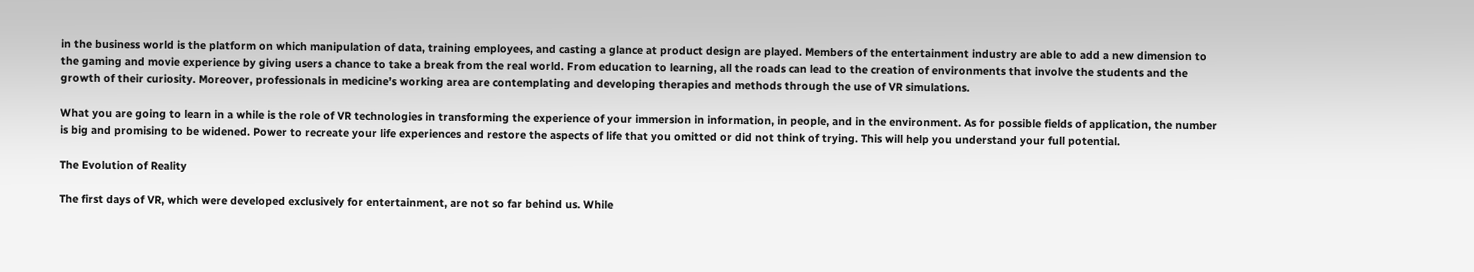in the business world is the platform on which manipulation of data, training employees, and casting a glance at product design are played. Members of the entertainment industry are able to add a new dimension to the gaming and movie experience by giving users a chance to take a break from the real world. From education to learning, all the roads can lead to the creation of environments that involve the students and the growth of their curiosity. Moreover, professionals in medicine’s working area are contemplating and developing therapies and methods through the use of VR simulations.

What you are going to learn in a while is the role of VR technologies in transforming the experience of your immersion in information, in people, and in the environment. As for possible fields of application, the number is big and promising to be widened. Power to recreate your life experiences and restore the aspects of life that you omitted or did not think of trying. This will help you understand your full potential.

The Evolution of Reality

The first days of VR, which were developed exclusively for entertainment, are not so far behind us. While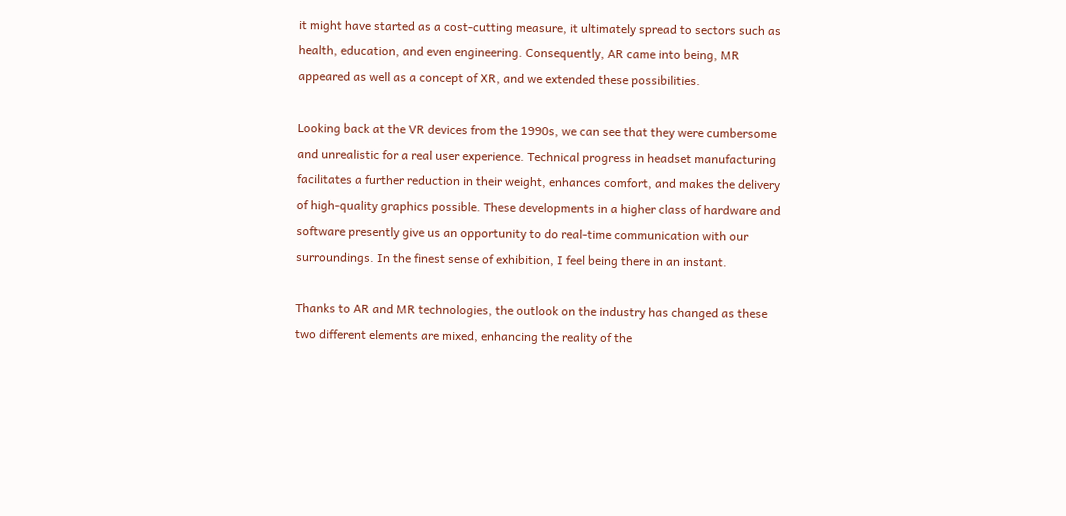it might have started as a cost-cutting measure, it ultimately spread to sectors such as health, education, and even engineering. Consequently, AR came into being, MR appeared as well as a concept of XR, and we extended these possibilities.

Looking back at the VR devices from the 1990s, we can see that they were cumbersome and unrealistic for a real user experience. Technical progress in headset manufacturing facilitates a further reduction in their weight, enhances comfort, and makes the delivery of high-quality graphics possible. These developments in a higher class of hardware and software presently give us an opportunity to do real-time communication with our surroundings. In the finest sense of exhibition, I feel being there in an instant.

Thanks to AR and MR technologies, the outlook on the industry has changed as these two different elements are mixed, enhancing the reality of the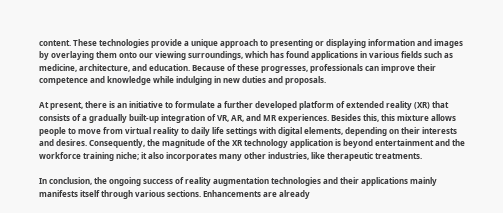content. These technologies provide a unique approach to presenting or displaying information and images by overlaying them onto our viewing surroundings, which has found applications in various fields such as medicine, architecture, and education. Because of these progresses, professionals can improve their competence and knowledge while indulging in new duties and proposals.

At present, there is an initiative to formulate a further developed platform of extended reality (XR) that consists of a gradually built-up integration of VR, AR, and MR experiences. Besides this, this mixture allows people to move from virtual reality to daily life settings with digital elements, depending on their interests and desires. Consequently, the magnitude of the XR technology application is beyond entertainment and the workforce training niche; it also incorporates many other industries, like therapeutic treatments.

In conclusion, the ongoing success of reality augmentation technologies and their applications mainly manifests itself through various sections. Enhancements are already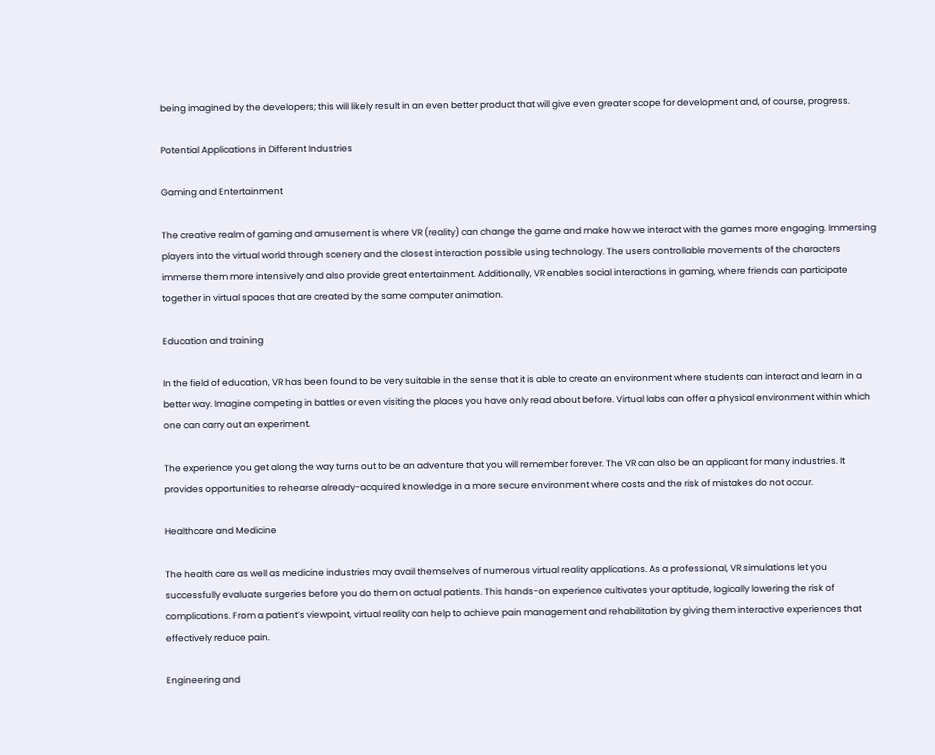being imagined by the developers; this will likely result in an even better product that will give even greater scope for development and, of course, progress.

Potential Applications in Different Industries

Gaming and Entertainment

The creative realm of gaming and amusement is where VR (reality) can change the game and make how we interact with the games more engaging. Immersing players into the virtual world through scenery and the closest interaction possible using technology. The users controllable movements of the characters immerse them more intensively and also provide great entertainment. Additionally, VR enables social interactions in gaming, where friends can participate together in virtual spaces that are created by the same computer animation.

Education and training

In the field of education, VR has been found to be very suitable in the sense that it is able to create an environment where students can interact and learn in a better way. Imagine competing in battles or even visiting the places you have only read about before. Virtual labs can offer a physical environment within which one can carry out an experiment.

The experience you get along the way turns out to be an adventure that you will remember forever. The VR can also be an applicant for many industries. It provides opportunities to rehearse already-acquired knowledge in a more secure environment where costs and the risk of mistakes do not occur.

Healthcare and Medicine

The health care as well as medicine industries may avail themselves of numerous virtual reality applications. As a professional, VR simulations let you successfully evaluate surgeries before you do them on actual patients. This hands-on experience cultivates your aptitude, logically lowering the risk of complications. From a patient’s viewpoint, virtual reality can help to achieve pain management and rehabilitation by giving them interactive experiences that effectively reduce pain.

Engineering and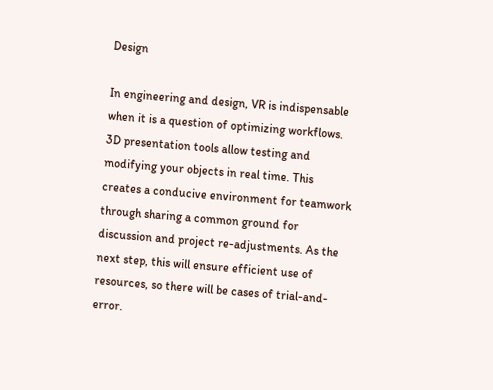Design

In engineering and design, VR is indispensable when it is a question of optimizing workflows. 3D presentation tools allow testing and modifying your objects in real time. This creates a conducive environment for teamwork through sharing a common ground for discussion and project re-adjustments. As the next step, this will ensure efficient use of resources, so there will be cases of trial-and-error.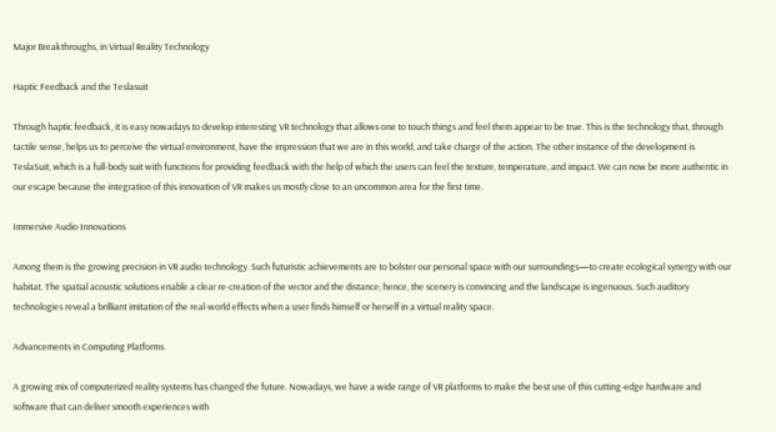Major Breakthroughs, in Virtual Reality Technology

Haptic Feedback and the Teslasuit

Through haptic feedback, it is easy nowadays to develop interesting VR technology that allows one to touch things and feel them appear to be true. This is the technology that, through tactile sense, helps us to perceive the virtual environment, have the impression that we are in this world, and take charge of the action. The other instance of the development is TeslaSuit, which is a full-body suit with functions for providing feedback with the help of which the users can feel the texture, temperature, and impact. We can now be more authentic in our escape because the integration of this innovation of VR makes us mostly close to an uncommon area for the first time.

Immersive Audio Innovations

Among them is the growing precision in VR audio technology. Such futuristic achievements are to bolster our personal space with our surroundings—to create ecological synergy with our habitat. The spatial acoustic solutions enable a clear re-creation of the vector and the distance; hence, the scenery is convincing and the landscape is ingenuous. Such auditory technologies reveal a brilliant imitation of the real-world effects when a user finds himself or herself in a virtual reality space.

Advancements in Computing Platforms

A growing mix of computerized reality systems has changed the future. Nowadays, we have a wide range of VR platforms to make the best use of this cutting-edge hardware and software that can deliver smooth experiences with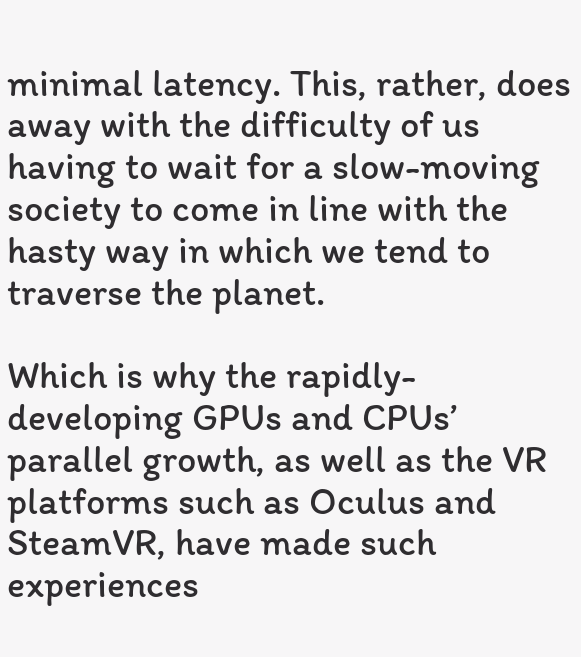minimal latency. This, rather, does away with the difficulty of us having to wait for a slow-moving society to come in line with the hasty way in which we tend to traverse the planet.

Which is why the rapidly-developing GPUs and CPUs’ parallel growth, as well as the VR platforms such as Oculus and SteamVR, have made such experiences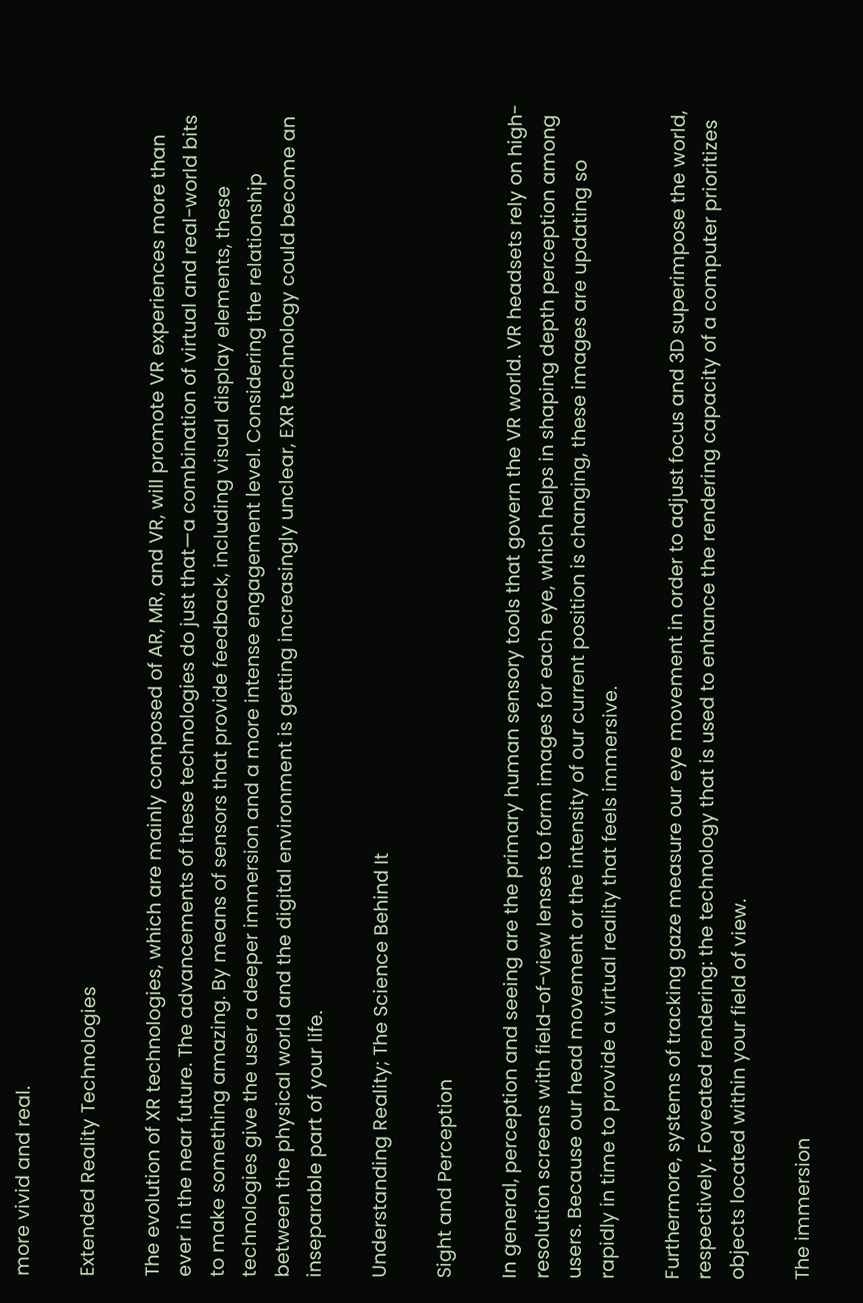more vivid and real.

Extended Reality Technologies

The evolution of XR technologies, which are mainly composed of AR, MR, and VR, will promote VR experiences more than ever in the near future. The advancements of these technologies do just that—a combination of virtual and real-world bits to make something amazing. By means of sensors that provide feedback, including visual display elements, these technologies give the user a deeper immersion and a more intense engagement level. Considering the relationship between the physical world and the digital environment is getting increasingly unclear, EXR technology could become an inseparable part of your life.

Understanding Reality; The Science Behind It

Sight and Perception

In general, perception and seeing are the primary human sensory tools that govern the VR world. VR headsets rely on high-resolution screens with field-of-view lenses to form images for each eye, which helps in shaping depth perception among users. Because our head movement or the intensity of our current position is changing, these images are updating so rapidly in time to provide a virtual reality that feels immersive.

Furthermore, systems of tracking gaze measure our eye movement in order to adjust focus and 3D superimpose the world, respectively. Foveated rendering: the technology that is used to enhance the rendering capacity of a computer prioritizes objects located within your field of view.

The immersion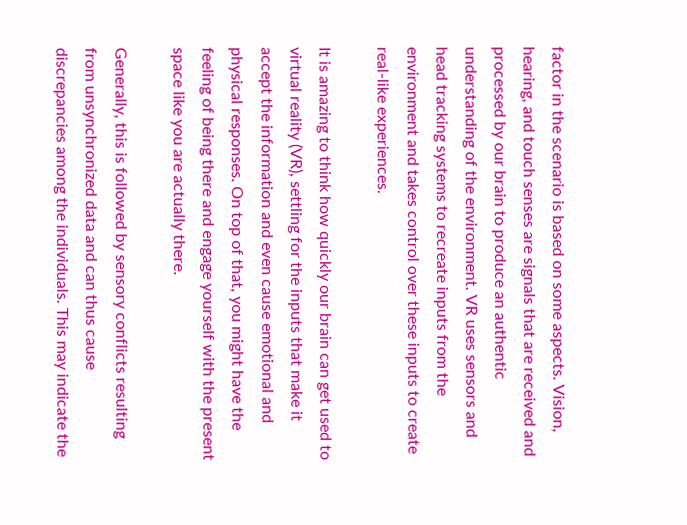factor in the scenario is based on some aspects. Vision, hearing, and touch senses are signals that are received and processed by our brain to produce an authentic understanding of the environment. VR uses sensors and head tracking systems to recreate inputs from the environment and takes control over these inputs to create real-like experiences.

It is amazing to think how quickly our brain can get used to virtual reality (VR), settling for the inputs that make it accept the information and even cause emotional and physical responses. On top of that, you might have the feeling of being there and engage yourself with the present space like you are actually there.

Generally, this is followed by sensory conflicts resulting from unsynchronized data and can thus cause discrepancies among the individuals. This may indicate the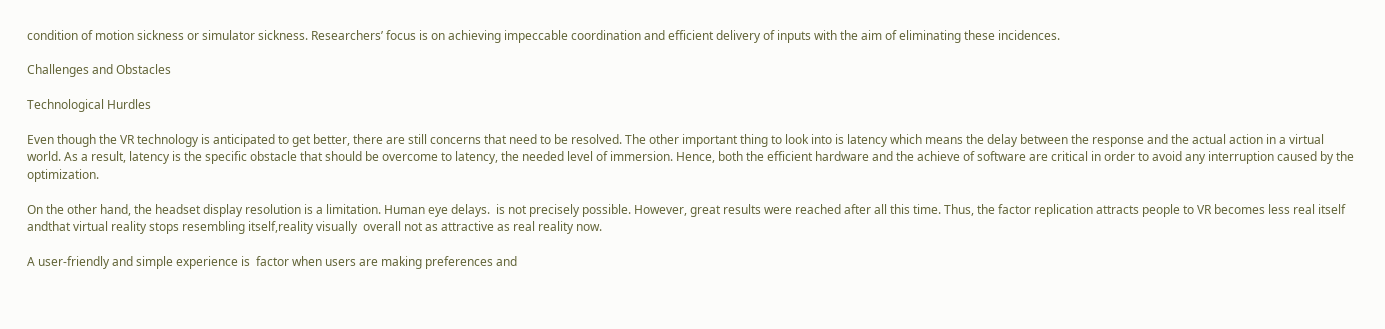condition of motion sickness or simulator sickness. Researchers’ focus is on achieving impeccable coordination and efficient delivery of inputs with the aim of eliminating these incidences.

Challenges and Obstacles

Technological Hurdles

Even though the VR technology is anticipated to get better, there are still concerns that need to be resolved. The other important thing to look into is latency which means the delay between the response and the actual action in a virtual world. As a result, latency is the specific obstacle that should be overcome to latency, the needed level of immersion. Hence, both the efficient hardware and the achieve of software are critical in order to avoid any interruption caused by the optimization.

On the other hand, the headset display resolution is a limitation. Human eye delays.  is not precisely possible. However, great results were reached after all this time. Thus, the factor replication attracts people to VR becomes less real itself andthat virtual reality stops resembling itself,reality visually  overall not as attractive as real reality now.

A user-friendly and simple experience is  factor when users are making preferences and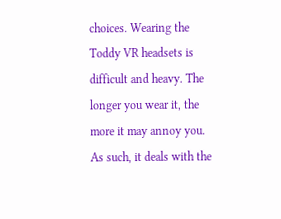choices. Wearing the Toddy VR headsets is difficult and heavy. The longer you wear it, the more it may annoy you. As such, it deals with the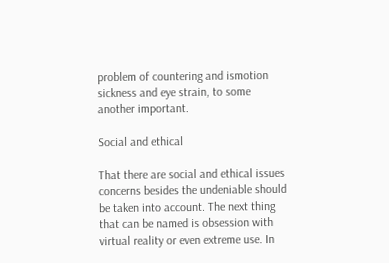problem of countering and ismotion sickness and eye strain, to some another important.

Social and ethical

That there are social and ethical issues concerns besides the undeniable should be taken into account. The next thing that can be named is obsession with virtual reality or even extreme use. In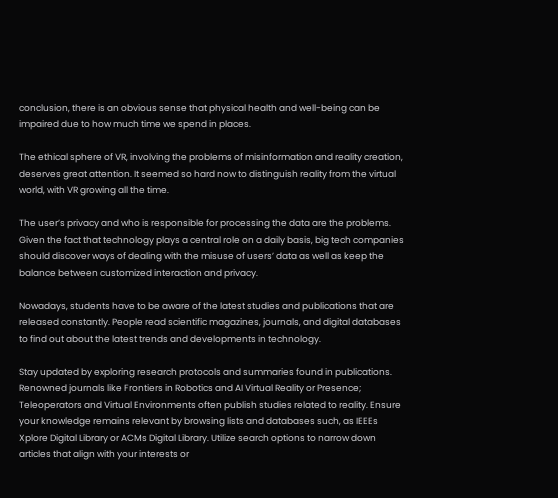conclusion, there is an obvious sense that physical health and well-being can be impaired due to how much time we spend in places.

The ethical sphere of VR, involving the problems of misinformation and reality creation, deserves great attention. It seemed so hard now to distinguish reality from the virtual world, with VR growing all the time.

The user’s privacy and who is responsible for processing the data are the problems. Given the fact that technology plays a central role on a daily basis, big tech companies should discover ways of dealing with the misuse of users’ data as well as keep the balance between customized interaction and privacy.

Nowadays, students have to be aware of the latest studies and publications that are released constantly. People read scientific magazines, journals, and digital databases to find out about the latest trends and developments in technology.

Stay updated by exploring research protocols and summaries found in publications. Renowned journals like Frontiers in Robotics and AI Virtual Reality or Presence; Teleoperators and Virtual Environments often publish studies related to reality. Ensure your knowledge remains relevant by browsing lists and databases such, as IEEEs Xplore Digital Library or ACMs Digital Library. Utilize search options to narrow down articles that align with your interests or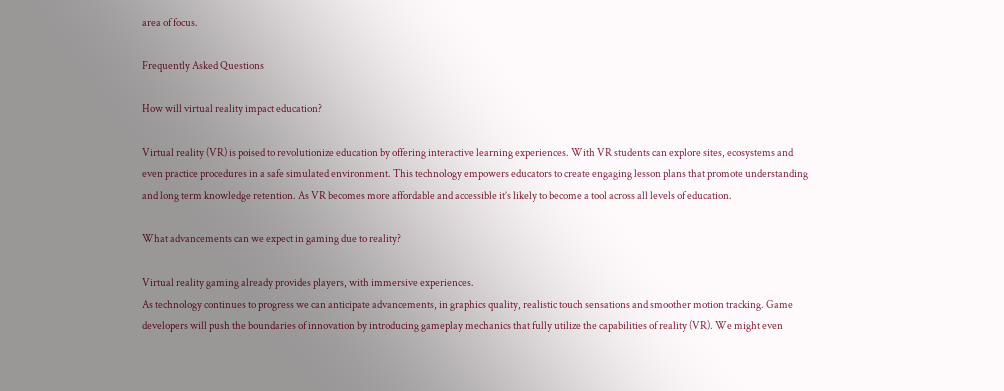area of focus.

Frequently Asked Questions

How will virtual reality impact education?

Virtual reality (VR) is poised to revolutionize education by offering interactive learning experiences. With VR students can explore sites, ecosystems and even practice procedures in a safe simulated environment. This technology empowers educators to create engaging lesson plans that promote understanding and long term knowledge retention. As VR becomes more affordable and accessible it’s likely to become a tool across all levels of education.

What advancements can we expect in gaming due to reality?

Virtual reality gaming already provides players, with immersive experiences.
As technology continues to progress we can anticipate advancements, in graphics quality, realistic touch sensations and smoother motion tracking. Game developers will push the boundaries of innovation by introducing gameplay mechanics that fully utilize the capabilities of reality (VR). We might even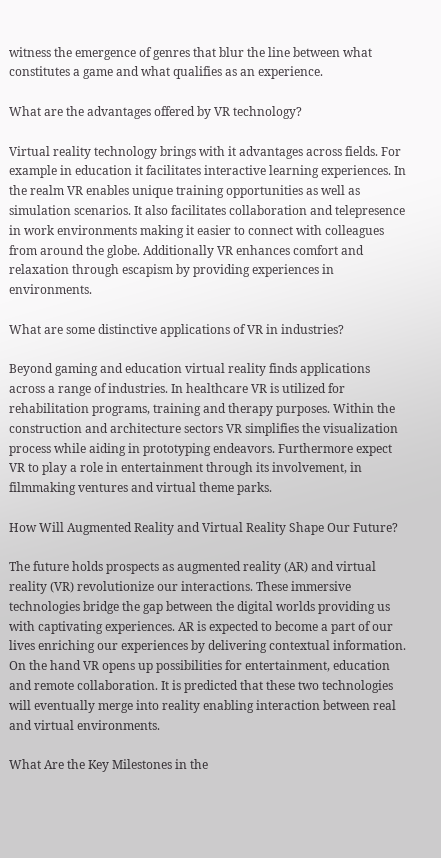witness the emergence of genres that blur the line between what constitutes a game and what qualifies as an experience.

What are the advantages offered by VR technology?

Virtual reality technology brings with it advantages across fields. For example in education it facilitates interactive learning experiences. In the realm VR enables unique training opportunities as well as simulation scenarios. It also facilitates collaboration and telepresence in work environments making it easier to connect with colleagues from around the globe. Additionally VR enhances comfort and relaxation through escapism by providing experiences in environments.

What are some distinctive applications of VR in industries?

Beyond gaming and education virtual reality finds applications across a range of industries. In healthcare VR is utilized for rehabilitation programs, training and therapy purposes. Within the construction and architecture sectors VR simplifies the visualization process while aiding in prototyping endeavors. Furthermore expect VR to play a role in entertainment through its involvement, in filmmaking ventures and virtual theme parks.

How Will Augmented Reality and Virtual Reality Shape Our Future?

The future holds prospects as augmented reality (AR) and virtual reality (VR) revolutionize our interactions. These immersive technologies bridge the gap between the digital worlds providing us with captivating experiences. AR is expected to become a part of our lives enriching our experiences by delivering contextual information. On the hand VR opens up possibilities for entertainment, education and remote collaboration. It is predicted that these two technologies will eventually merge into reality enabling interaction between real and virtual environments.

What Are the Key Milestones in the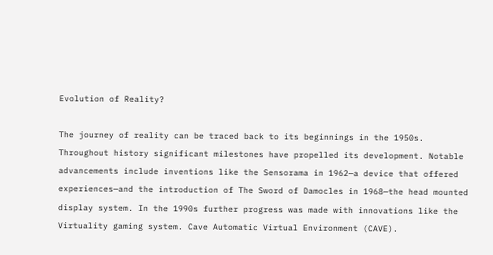Evolution of Reality?

The journey of reality can be traced back to its beginnings in the 1950s. Throughout history significant milestones have propelled its development. Notable advancements include inventions like the Sensorama in 1962—a device that offered experiences—and the introduction of The Sword of Damocles in 1968—the head mounted display system. In the 1990s further progress was made with innovations like the Virtuality gaming system. Cave Automatic Virtual Environment (CAVE).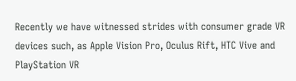Recently we have witnessed strides with consumer grade VR devices such, as Apple Vision Pro, Oculus Rift, HTC Vive and PlayStation VR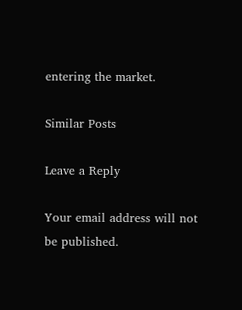entering the market.

Similar Posts

Leave a Reply

Your email address will not be published.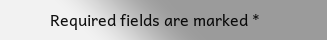Required fields are marked *